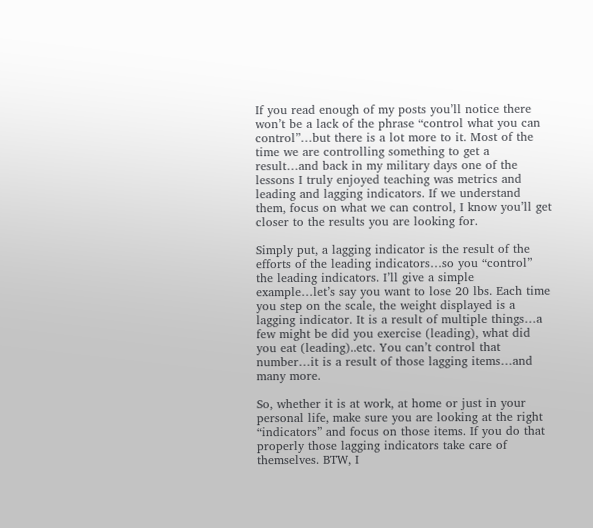If you read enough of my posts you’ll notice there won’t be a lack of the phrase “control what you can control”…but there is a lot more to it. Most of the time we are controlling something to get a result…and back in my military days one of the lessons I truly enjoyed teaching was metrics and leading and lagging indicators. If we understand them, focus on what we can control, I know you’ll get closer to the results you are looking for.

Simply put, a lagging indicator is the result of the efforts of the leading indicators…so you “control” the leading indicators. I’ll give a simple example…let’s say you want to lose 20 lbs. Each time you step on the scale, the weight displayed is a lagging indicator. It is a result of multiple things…a few might be did you exercise (leading), what did you eat (leading)..etc. You can’t control that number…it is a result of those lagging items…and many more.

So, whether it is at work, at home or just in your personal life, make sure you are looking at the right “indicators” and focus on those items. If you do that properly those lagging indicators take care of themselves. BTW, I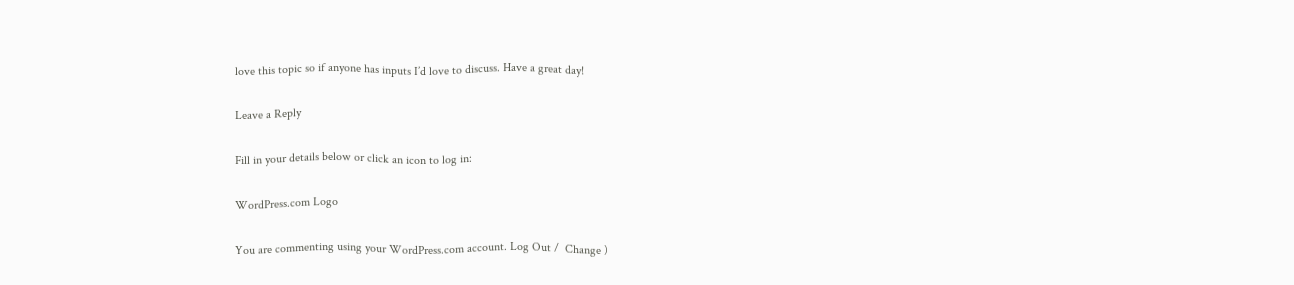love this topic so if anyone has inputs I’d love to discuss. Have a great day!

Leave a Reply

Fill in your details below or click an icon to log in:

WordPress.com Logo

You are commenting using your WordPress.com account. Log Out /  Change )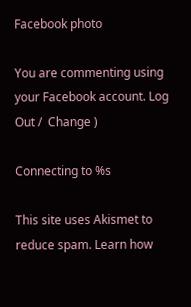Facebook photo

You are commenting using your Facebook account. Log Out /  Change )

Connecting to %s

This site uses Akismet to reduce spam. Learn how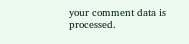your comment data is processed.